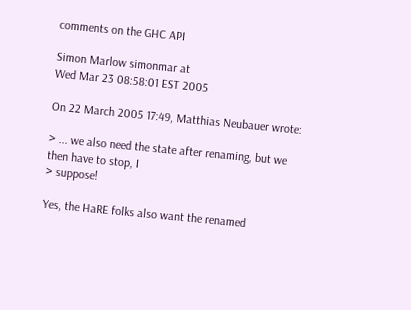comments on the GHC API

Simon Marlow simonmar at
Wed Mar 23 08:58:01 EST 2005

On 22 March 2005 17:49, Matthias Neubauer wrote:

> ... we also need the state after renaming, but we then have to stop, I
> suppose!

Yes, the HaRE folks also want the renamed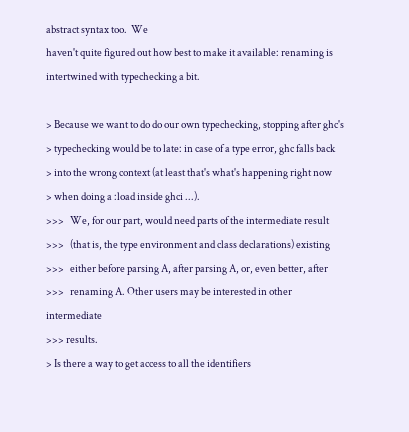abstract syntax too.  We
haven't quite figured out how best to make it available: renaming is
intertwined with typechecking a bit.

> Because we want to do do our own typechecking, stopping after ghc's
> typechecking would be to late: in case of a type error, ghc falls back
> into the wrong context (at least that's what's happening right now
> when doing a :load inside ghci ...).
>>>   We, for our part, would need parts of the intermediate result
>>>   (that is, the type environment and class declarations) existing
>>>   either before parsing A, after parsing A, or, even better, after
>>>   renaming A. Other users may be interested in other intermediate
>>> results.
> Is there a way to get access to all the identifiers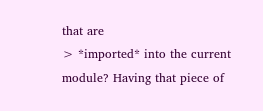that are
> *imported* into the current module? Having that piece of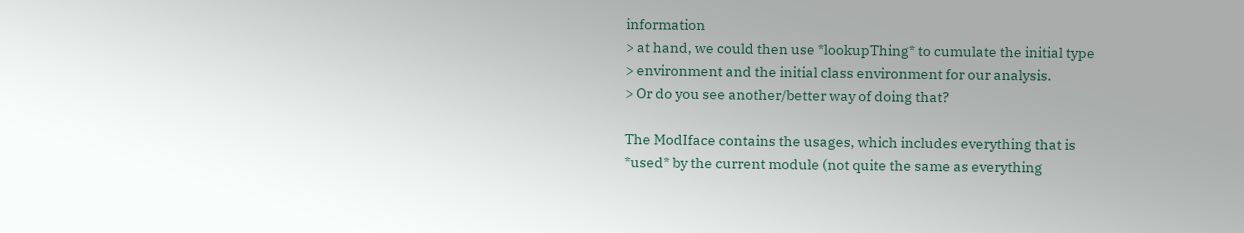information
> at hand, we could then use *lookupThing* to cumulate the initial type
> environment and the initial class environment for our analysis.
> Or do you see another/better way of doing that?

The ModIface contains the usages, which includes everything that is
*used* by the current module (not quite the same as everything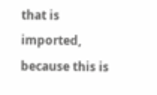that is
imported, because this is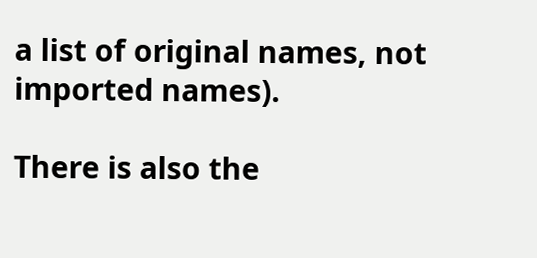a list of original names, not imported names).

There is also the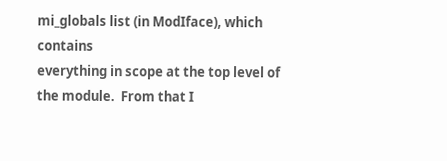mi_globals list (in ModIface), which contains
everything in scope at the top level of the module.  From that I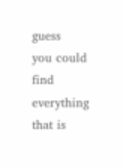guess
you could find everything that is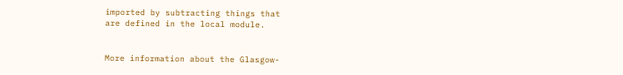imported by subtracting things that
are defined in the local module.


More information about the Glasgow-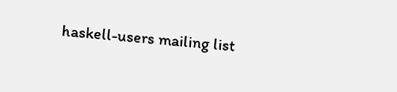haskell-users mailing list